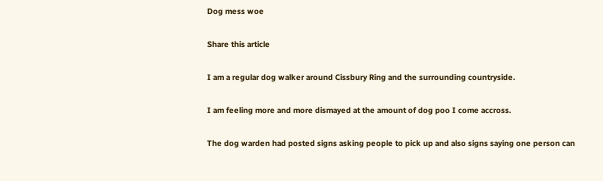Dog mess woe

Share this article

I am a regular dog walker around Cissbury Ring and the surrounding countryside.

I am feeling more and more dismayed at the amount of dog poo I come accross.

The dog warden had posted signs asking people to pick up and also signs saying one person can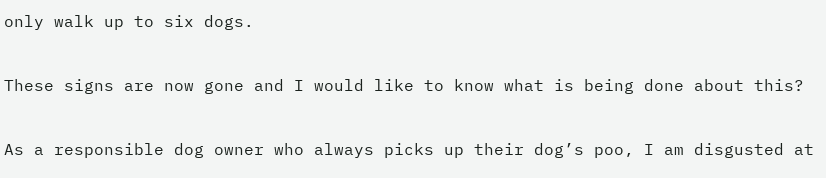only walk up to six dogs.

These signs are now gone and I would like to know what is being done about this?

As a responsible dog owner who always picks up their dog’s poo, I am disgusted at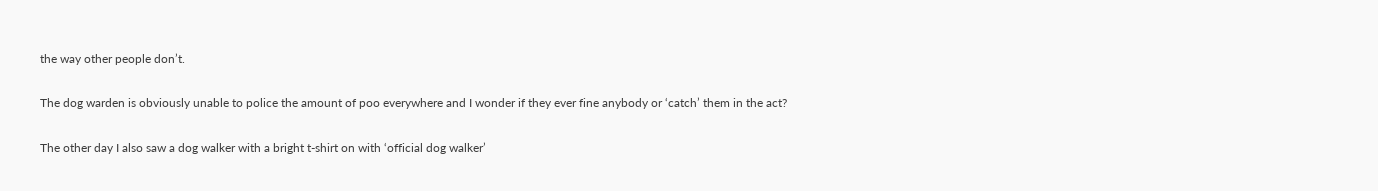the way other people don’t.

The dog warden is obviously unable to police the amount of poo everywhere and I wonder if they ever fine anybody or ‘catch’ them in the act?

The other day I also saw a dog walker with a bright t-shirt on with ‘official dog walker’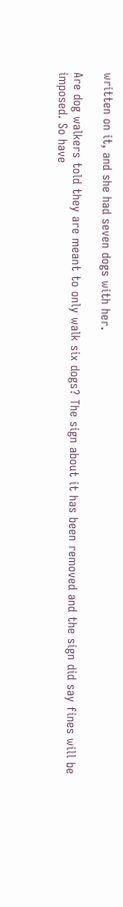written on it, and she had seven dogs with her.

Are dog walkers told they are meant to only walk six dogs? The sign about it has been removed and the sign did say fines will be imposed. So have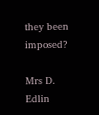they been imposed?

Mrs D. Edlin